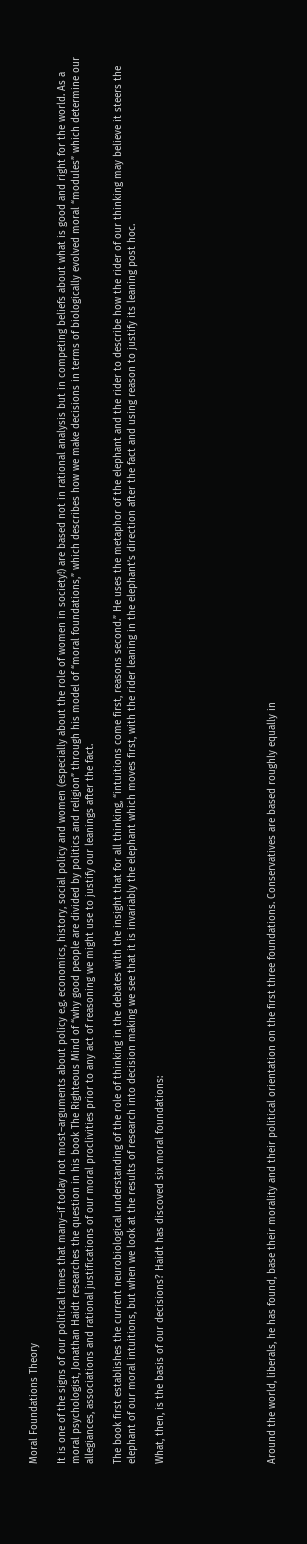Moral Foundations Theory

It is one of the signs of our political times that many–if today not most–arguments about policy e.g. economics, history, social policy and women (especially about the role of women in society!) are based not in rational analysis but in competing beliefs about what is good and right for the world. As a moral psychologist, Jonathan Haidt researches the question in his book The Righteous Mind of “why good people are divided by politics and religion” through his model of “moral foundations,” which describes how we make decisions in terms of biologically evolved moral “modules” which determine our allegiances, associations and rational justifications of our moral proclivities prior to any act of reasoning we might use to justify our leanings after the fact.

The book first establishes the current neurobiological understanding of the role of thinking in the debates with the insight that for all thinking, “intuitions come first, reasons second.” He uses the metaphor of the elephant and the rider to describe how the rider of our thinking may believe it steers the elephant of our moral intuitions, but when we look at the results of research into decision making we see that it is invariably the elephant which moves first, with the rider leaning in the elephant’s direction after the fact and using reason to justify its leaning post hoc.

What, then, is the basis of our decisions? Haidt has discoved six moral foundations:







Around the world, liberals, he has found, base their morality and their political orientation on the first three foundations. Conservatives are based roughly equally in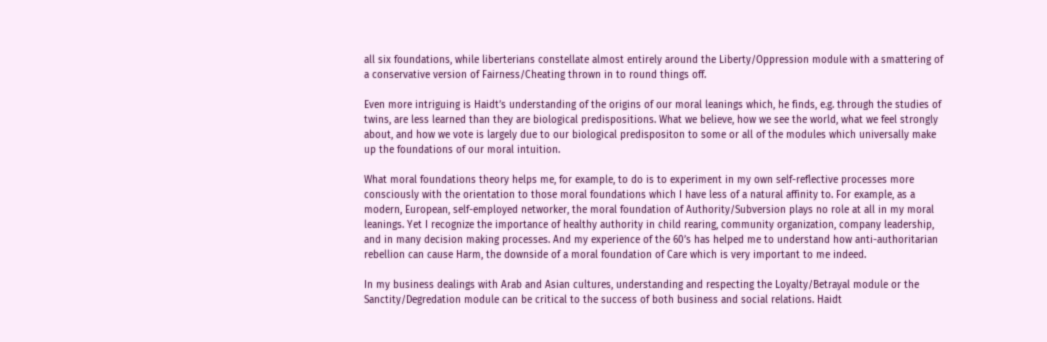all six foundations, while liberterians constellate almost entirely around the Liberty/Oppression module with a smattering of a conservative version of Fairness/Cheating thrown in to round things off.

Even more intriguing is Haidt’s understanding of the origins of our moral leanings which, he finds, e.g. through the studies of twins, are less learned than they are biological predispositions. What we believe, how we see the world, what we feel strongly about, and how we vote is largely due to our biological predispositon to some or all of the modules which universally make up the foundations of our moral intuition.

What moral foundations theory helps me, for example, to do is to experiment in my own self-reflective processes more consciously with the orientation to those moral foundations which I have less of a natural affinity to. For example, as a modern, European, self-employed networker, the moral foundation of Authority/Subversion plays no role at all in my moral leanings. Yet I recognize the importance of healthy authority in child rearing, community organization, company leadership, and in many decision making processes. And my experience of the 60’s has helped me to understand how anti-authoritarian rebellion can cause Harm, the downside of a moral foundation of Care which is very important to me indeed.

In my business dealings with Arab and Asian cultures, understanding and respecting the Loyalty/Betrayal module or the Sanctity/Degredation module can be critical to the success of both business and social relations. Haidt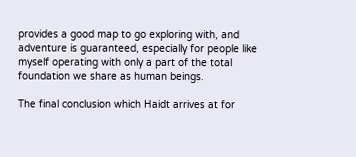provides a good map to go exploring with, and adventure is guaranteed, especially for people like myself operating with only a part of the total foundation we share as human beings.

The final conclusion which Haidt arrives at for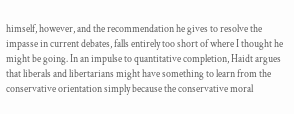himself, however, and the recommendation he gives to resolve the impasse in current debates, falls entirely too short of where I thought he might be going. In an impulse to quantitative completion, Haidt argues that liberals and libertarians might have something to learn from the conservative orientation simply because the conservative moral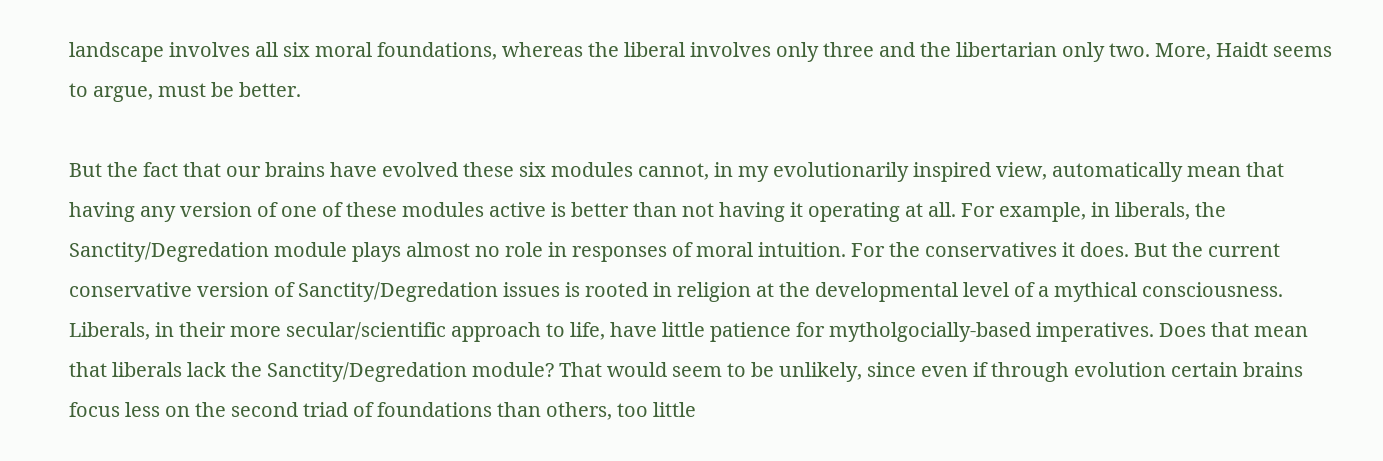landscape involves all six moral foundations, whereas the liberal involves only three and the libertarian only two. More, Haidt seems to argue, must be better.

But the fact that our brains have evolved these six modules cannot, in my evolutionarily inspired view, automatically mean that having any version of one of these modules active is better than not having it operating at all. For example, in liberals, the Sanctity/Degredation module plays almost no role in responses of moral intuition. For the conservatives it does. But the current conservative version of Sanctity/Degredation issues is rooted in religion at the developmental level of a mythical consciousness. Liberals, in their more secular/scientific approach to life, have little patience for mytholgocially-based imperatives. Does that mean that liberals lack the Sanctity/Degredation module? That would seem to be unlikely, since even if through evolution certain brains focus less on the second triad of foundations than others, too little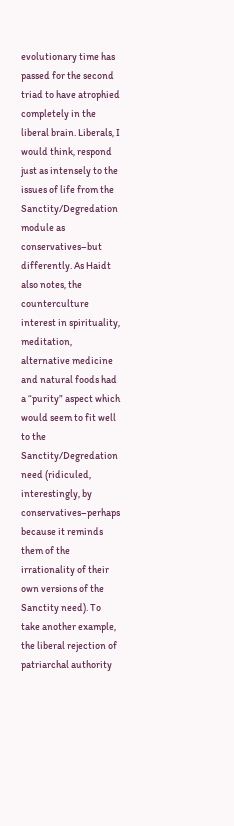evolutionary time has passed for the second triad to have atrophied completely in the liberal brain. Liberals, I would think, respond just as intensely to the issues of life from the Sanctity/Degredation module as conservatives–but differently. As Haidt also notes, the counterculture interest in spirituality, meditation, alternative medicine and natural foods had a “purity” aspect which would seem to fit well to the Sanctity/Degredation need (ridiculed, interestingly, by conservatives–perhaps because it reminds them of the irrationality of their own versions of the Sanctity need). To take another example, the liberal rejection of patriarchal authority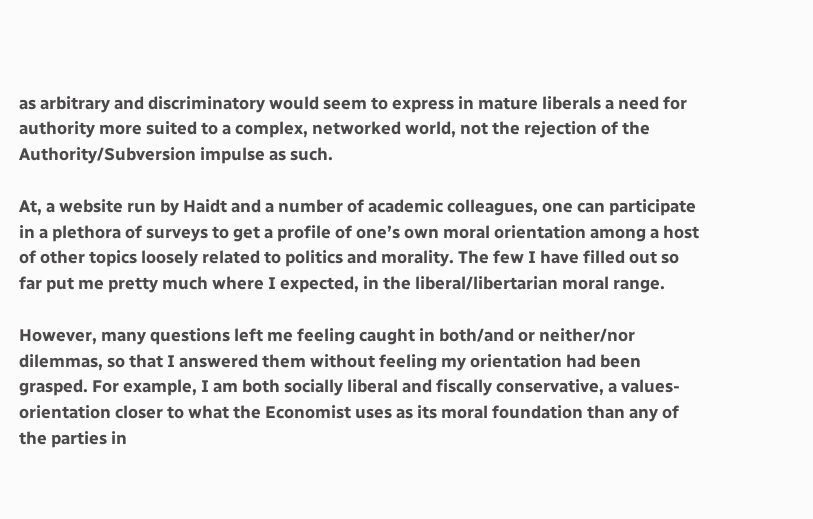as arbitrary and discriminatory would seem to express in mature liberals a need for authority more suited to a complex, networked world, not the rejection of the Authority/Subversion impulse as such.

At, a website run by Haidt and a number of academic colleagues, one can participate in a plethora of surveys to get a profile of one’s own moral orientation among a host of other topics loosely related to politics and morality. The few I have filled out so far put me pretty much where I expected, in the liberal/libertarian moral range.

However, many questions left me feeling caught in both/and or neither/nor dilemmas, so that I answered them without feeling my orientation had been grasped. For example, I am both socially liberal and fiscally conservative, a values-orientation closer to what the Economist uses as its moral foundation than any of the parties in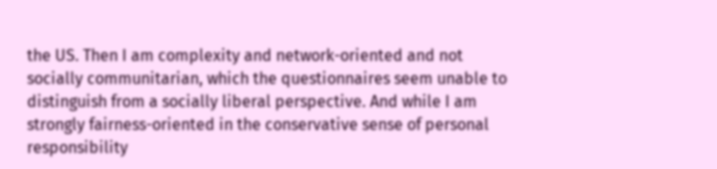the US. Then I am complexity and network-oriented and not socially communitarian, which the questionnaires seem unable to distinguish from a socially liberal perspective. And while I am strongly fairness-oriented in the conservative sense of personal responsibility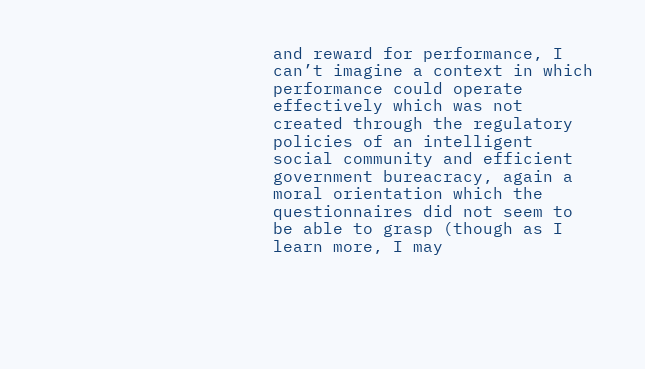and reward for performance, I can’t imagine a context in which performance could operate effectively which was not created through the regulatory policies of an intelligent social community and efficient government bureacracy, again a moral orientation which the questionnaires did not seem to be able to grasp (though as I learn more, I may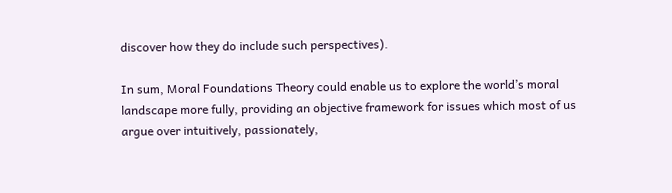discover how they do include such perspectives).

In sum, Moral Foundations Theory could enable us to explore the world’s moral landscape more fully, providing an objective framework for issues which most of us argue over intuitively, passionately,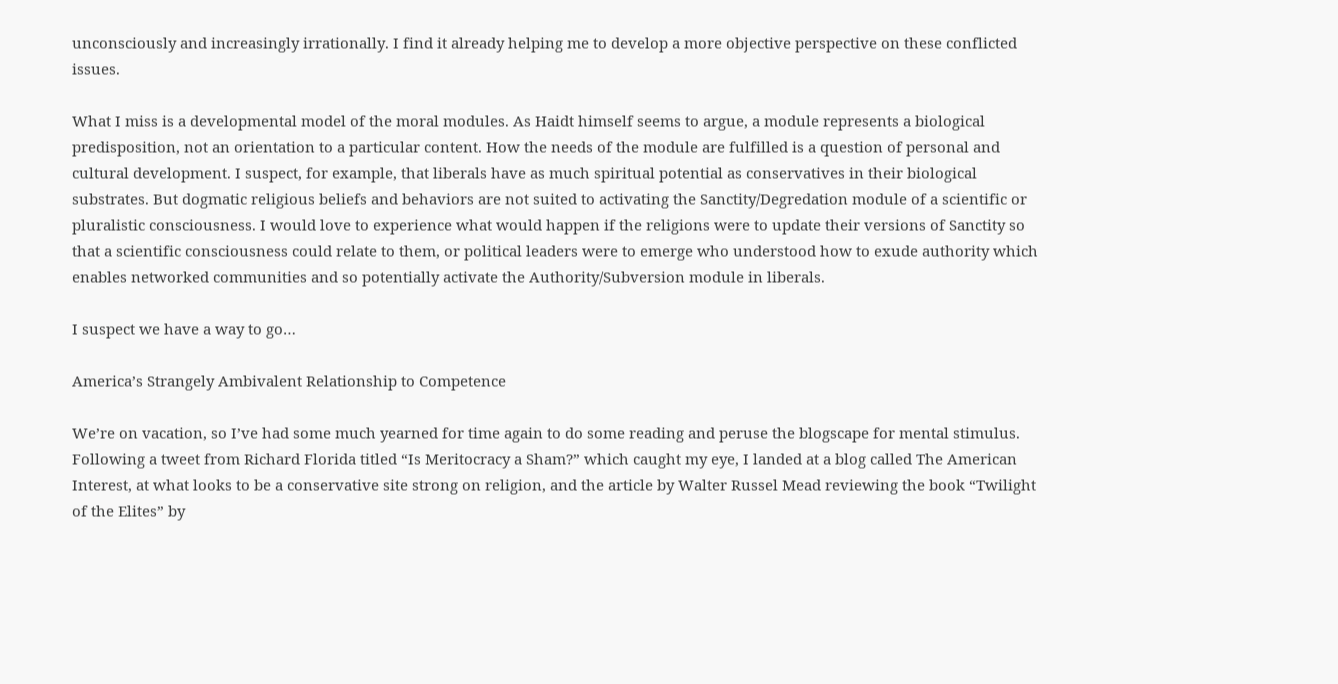unconsciously and increasingly irrationally. I find it already helping me to develop a more objective perspective on these conflicted issues.

What I miss is a developmental model of the moral modules. As Haidt himself seems to argue, a module represents a biological predisposition, not an orientation to a particular content. How the needs of the module are fulfilled is a question of personal and cultural development. I suspect, for example, that liberals have as much spiritual potential as conservatives in their biological substrates. But dogmatic religious beliefs and behaviors are not suited to activating the Sanctity/Degredation module of a scientific or pluralistic consciousness. I would love to experience what would happen if the religions were to update their versions of Sanctity so that a scientific consciousness could relate to them, or political leaders were to emerge who understood how to exude authority which enables networked communities and so potentially activate the Authority/Subversion module in liberals.

I suspect we have a way to go…

America’s Strangely Ambivalent Relationship to Competence

We’re on vacation, so I’ve had some much yearned for time again to do some reading and peruse the blogscape for mental stimulus. Following a tweet from Richard Florida titled “Is Meritocracy a Sham?” which caught my eye, I landed at a blog called The American Interest, at what looks to be a conservative site strong on religion, and the article by Walter Russel Mead reviewing the book “Twilight of the Elites” by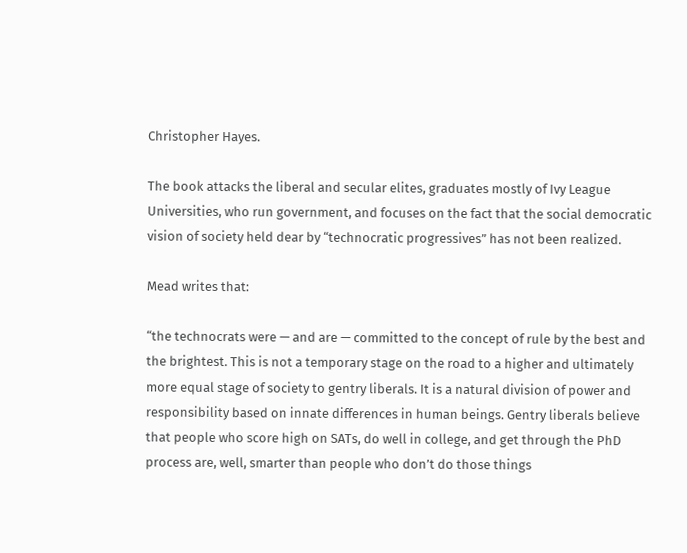Christopher Hayes.

The book attacks the liberal and secular elites, graduates mostly of Ivy League Universities, who run government, and focuses on the fact that the social democratic vision of society held dear by “technocratic progressives” has not been realized.

Mead writes that:

“the technocrats were — and are — committed to the concept of rule by the best and the brightest. This is not a temporary stage on the road to a higher and ultimately more equal stage of society to gentry liberals. It is a natural division of power and responsibility based on innate differences in human beings. Gentry liberals believe that people who score high on SATs, do well in college, and get through the PhD process are, well, smarter than people who don’t do those things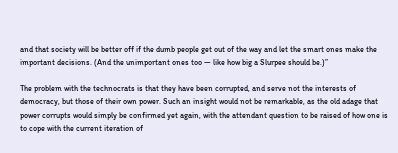and that society will be better off if the dumb people get out of the way and let the smart ones make the important decisions. (And the unimportant ones too — like how big a Slurpee should be.)”

The problem with the technocrats is that they have been corrupted, and serve not the interests of democracy, but those of their own power. Such an insight would not be remarkable, as the old adage that power corrupts would simply be confirmed yet again, with the attendant question to be raised of how one is to cope with the current iteration of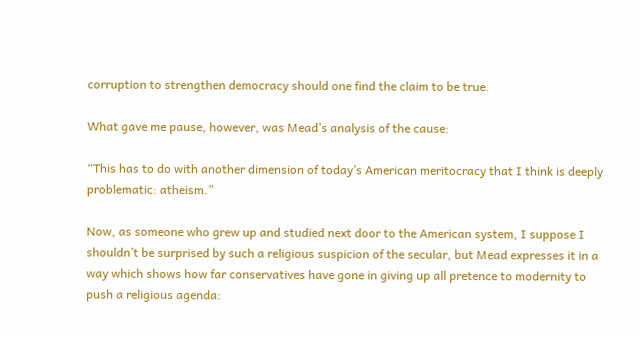corruption to strengthen democracy should one find the claim to be true.

What gave me pause, however, was Mead’s analysis of the cause:

“This has to do with another dimension of today’s American meritocracy that I think is deeply problematic: atheism.”

Now, as someone who grew up and studied next door to the American system, I suppose I shouldn’t be surprised by such a religious suspicion of the secular, but Mead expresses it in a way which shows how far conservatives have gone in giving up all pretence to modernity to push a religious agenda: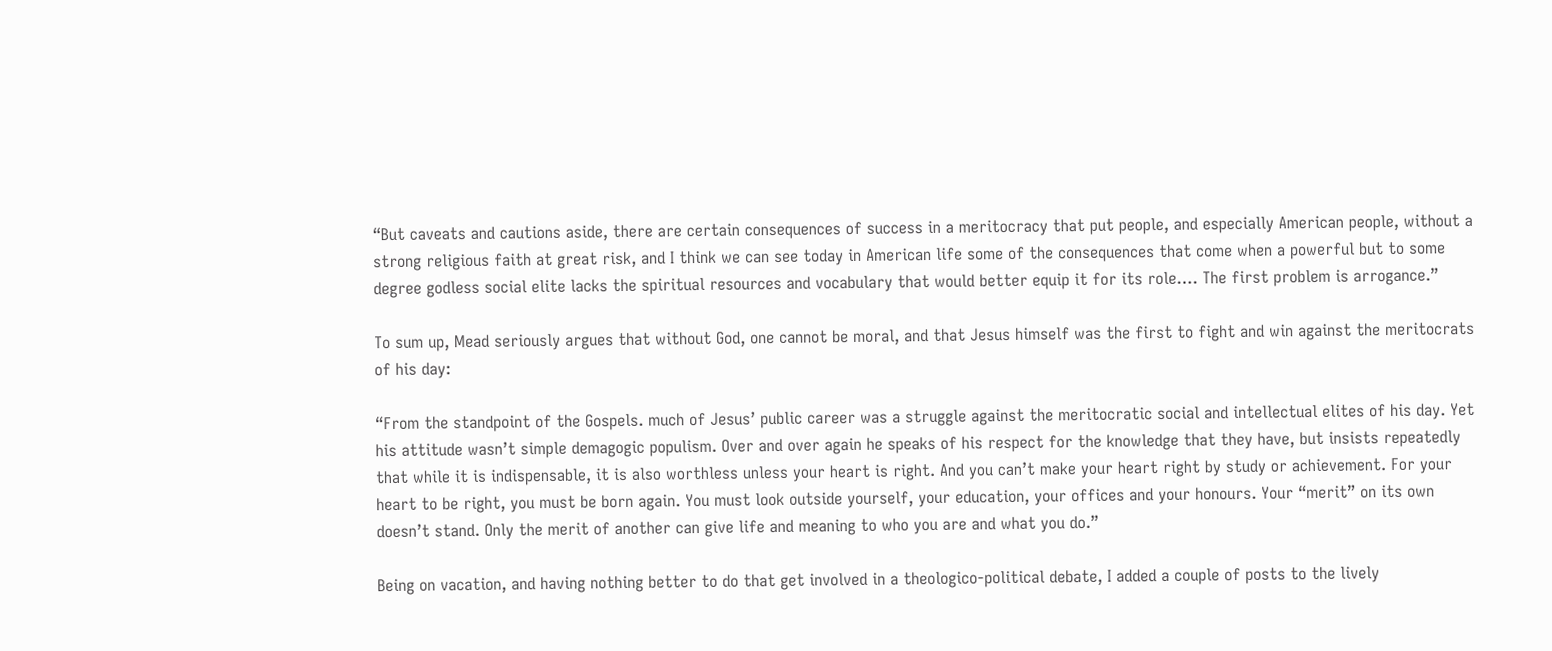“But caveats and cautions aside, there are certain consequences of success in a meritocracy that put people, and especially American people, without a strong religious faith at great risk, and I think we can see today in American life some of the consequences that come when a powerful but to some degree godless social elite lacks the spiritual resources and vocabulary that would better equip it for its role…. The first problem is arrogance.”

To sum up, Mead seriously argues that without God, one cannot be moral, and that Jesus himself was the first to fight and win against the meritocrats of his day:

“From the standpoint of the Gospels. much of Jesus’ public career was a struggle against the meritocratic social and intellectual elites of his day. Yet his attitude wasn’t simple demagogic populism. Over and over again he speaks of his respect for the knowledge that they have, but insists repeatedly that while it is indispensable, it is also worthless unless your heart is right. And you can’t make your heart right by study or achievement. For your heart to be right, you must be born again. You must look outside yourself, your education, your offices and your honours. Your “merit” on its own doesn’t stand. Only the merit of another can give life and meaning to who you are and what you do.”

Being on vacation, and having nothing better to do that get involved in a theologico-political debate, I added a couple of posts to the lively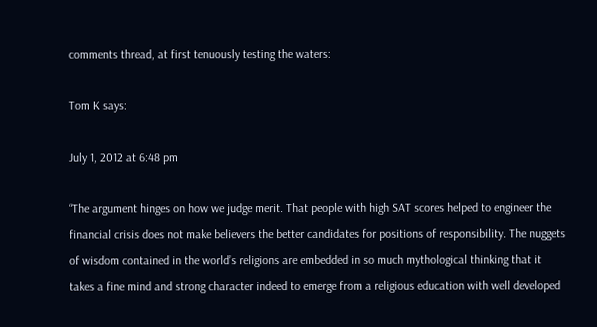comments thread, at first tenuously testing the waters:

Tom K says:

July 1, 2012 at 6:48 pm

“The argument hinges on how we judge merit. That people with high SAT scores helped to engineer the financial crisis does not make believers the better candidates for positions of responsibility. The nuggets of wisdom contained in the world’s religions are embedded in so much mythological thinking that it takes a fine mind and strong character indeed to emerge from a religious education with well developed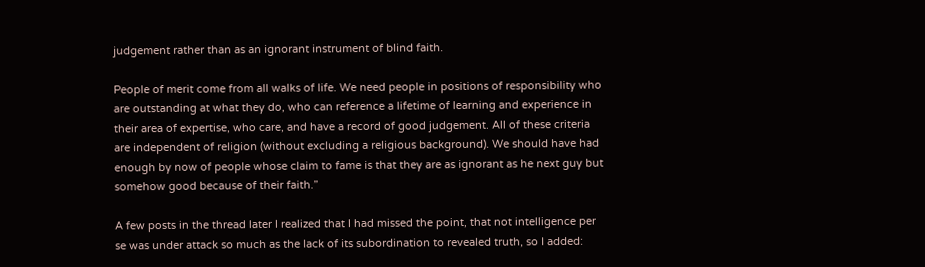judgement rather than as an ignorant instrument of blind faith.

People of merit come from all walks of life. We need people in positions of responsibility who are outstanding at what they do, who can reference a lifetime of learning and experience in their area of expertise, who care, and have a record of good judgement. All of these criteria are independent of religion (without excluding a religious background). We should have had enough by now of people whose claim to fame is that they are as ignorant as he next guy but somehow good because of their faith.”

A few posts in the thread later I realized that I had missed the point, that not intelligence per se was under attack so much as the lack of its subordination to revealed truth, so I added: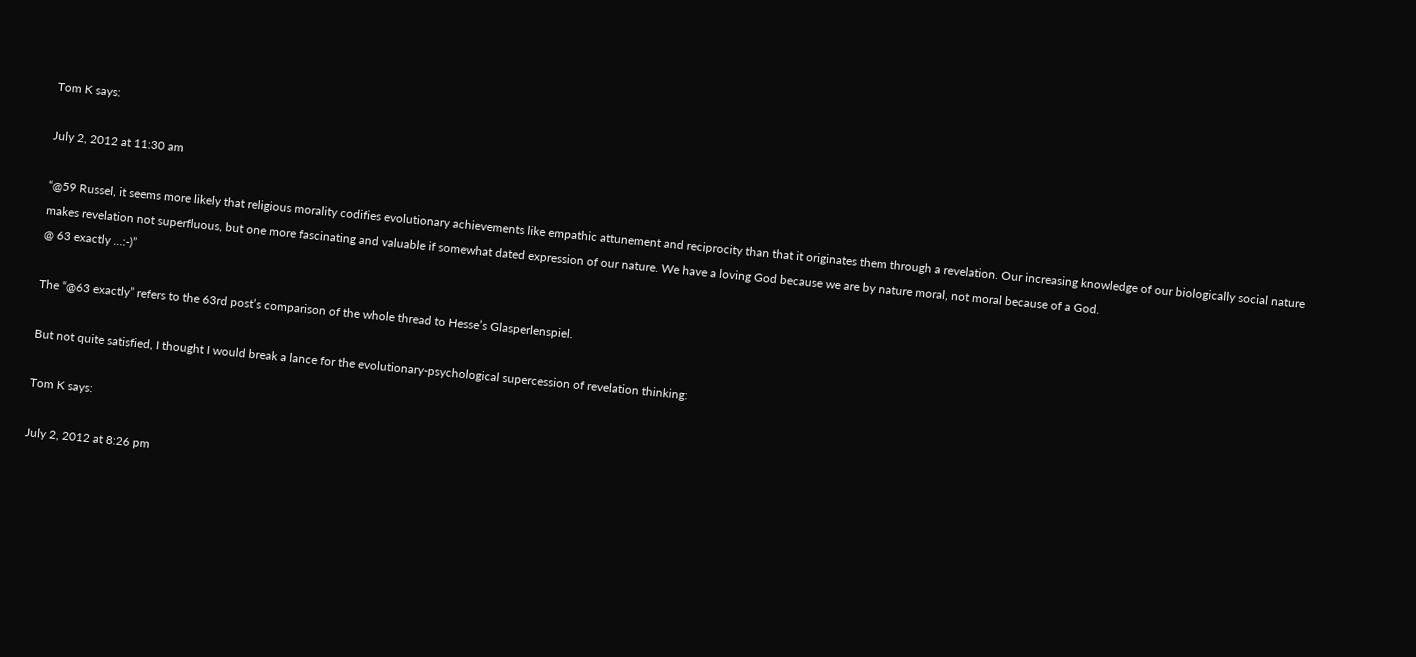Tom K says:

July 2, 2012 at 11:30 am

“@59 Russel, it seems more likely that religious morality codifies evolutionary achievements like empathic attunement and reciprocity than that it originates them through a revelation. Our increasing knowledge of our biologically social nature makes revelation not superfluous, but one more fascinating and valuable if somewhat dated expression of our nature. We have a loving God because we are by nature moral, not moral because of a God.
@ 63 exactly …:-)”

The “@63 exactly” refers to the 63rd post’s comparison of the whole thread to Hesse’s Glasperlenspiel.

But not quite satisfied, I thought I would break a lance for the evolutionary-psychological supercession of revelation thinking:

Tom K says:

July 2, 2012 at 8:26 pm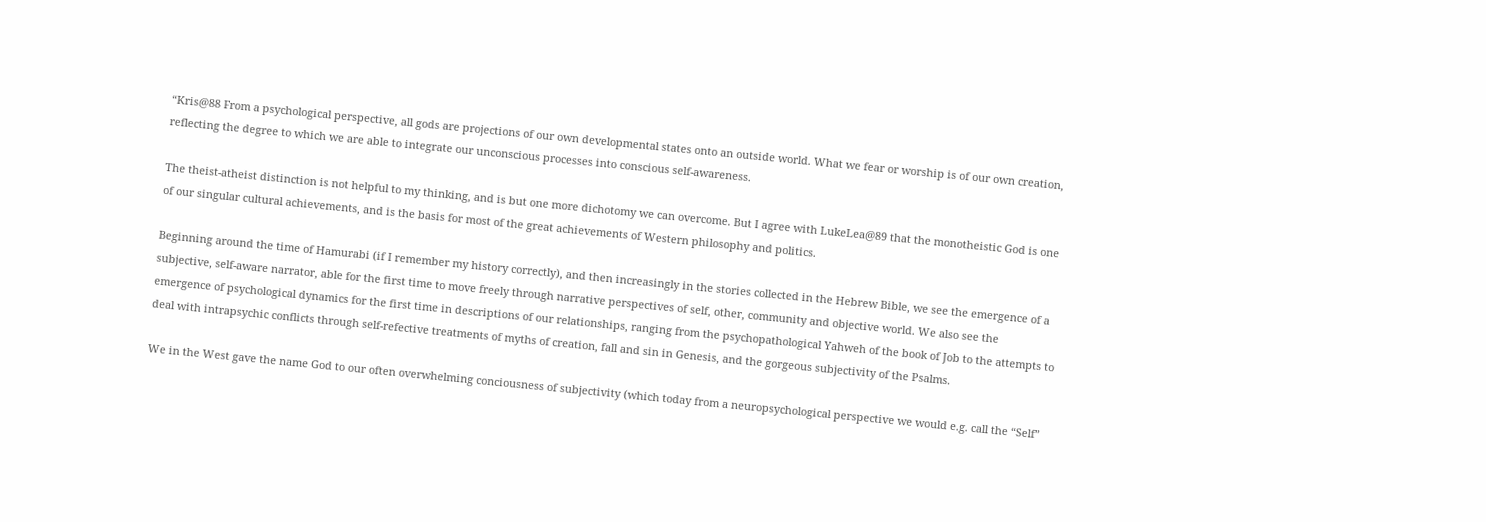“Kris@88 From a psychological perspective, all gods are projections of our own developmental states onto an outside world. What we fear or worship is of our own creation, reflecting the degree to which we are able to integrate our unconscious processes into conscious self-awareness.

The theist-atheist distinction is not helpful to my thinking, and is but one more dichotomy we can overcome. But I agree with LukeLea@89 that the monotheistic God is one of our singular cultural achievements, and is the basis for most of the great achievements of Western philosophy and politics.

Beginning around the time of Hamurabi (if I remember my history correctly), and then increasingly in the stories collected in the Hebrew Bible, we see the emergence of a subjective, self-aware narrator, able for the first time to move freely through narrative perspectives of self, other, community and objective world. We also see the emergence of psychological dynamics for the first time in descriptions of our relationships, ranging from the psychopathological Yahweh of the book of Job to the attempts to deal with intrapsychic conflicts through self-refective treatments of myths of creation, fall and sin in Genesis, and the gorgeous subjectivity of the Psalms.

We in the West gave the name God to our often overwhelming conciousness of subjectivity (which today from a neuropsychological perspective we would e.g. call the “Self”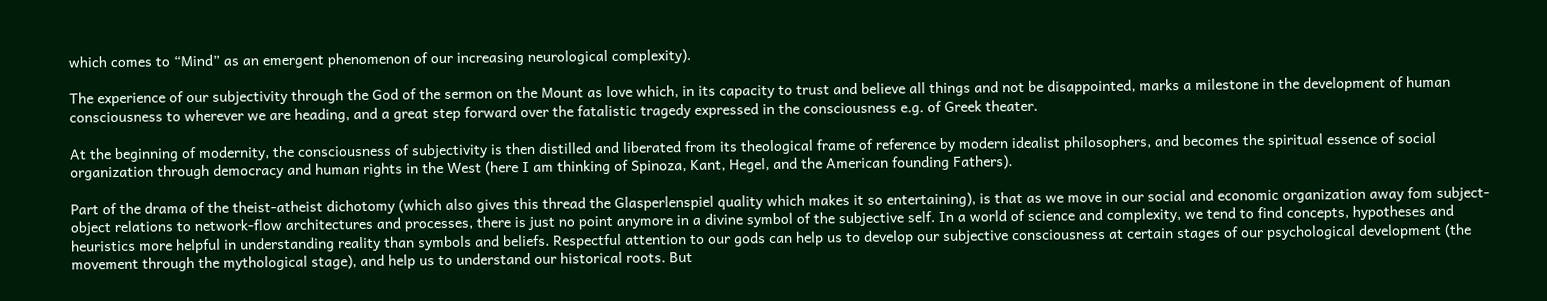which comes to “Mind” as an emergent phenomenon of our increasing neurological complexity).

The experience of our subjectivity through the God of the sermon on the Mount as love which, in its capacity to trust and believe all things and not be disappointed, marks a milestone in the development of human consciousness to wherever we are heading, and a great step forward over the fatalistic tragedy expressed in the consciousness e.g. of Greek theater.

At the beginning of modernity, the consciousness of subjectivity is then distilled and liberated from its theological frame of reference by modern idealist philosophers, and becomes the spiritual essence of social organization through democracy and human rights in the West (here I am thinking of Spinoza, Kant, Hegel, and the American founding Fathers).

Part of the drama of the theist-atheist dichotomy (which also gives this thread the Glasperlenspiel quality which makes it so entertaining), is that as we move in our social and economic organization away fom subject-object relations to network-flow architectures and processes, there is just no point anymore in a divine symbol of the subjective self. In a world of science and complexity, we tend to find concepts, hypotheses and heuristics more helpful in understanding reality than symbols and beliefs. Respectful attention to our gods can help us to develop our subjective consciousness at certain stages of our psychological development (the movement through the mythological stage), and help us to understand our historical roots. But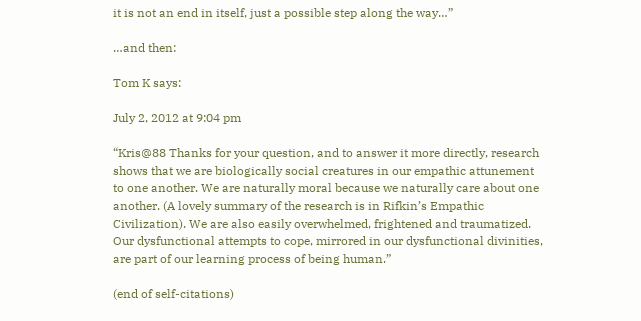it is not an end in itself, just a possible step along the way…”

…and then:

Tom K says:

July 2, 2012 at 9:04 pm

“Kris@88 Thanks for your question, and to answer it more directly, research shows that we are biologically social creatures in our empathic attunement to one another. We are naturally moral because we naturally care about one another. (A lovely summary of the research is in Rifkin’s Empathic Civilization). We are also easily overwhelmed, frightened and traumatized. Our dysfunctional attempts to cope, mirrored in our dysfunctional divinities, are part of our learning process of being human.”

(end of self-citations)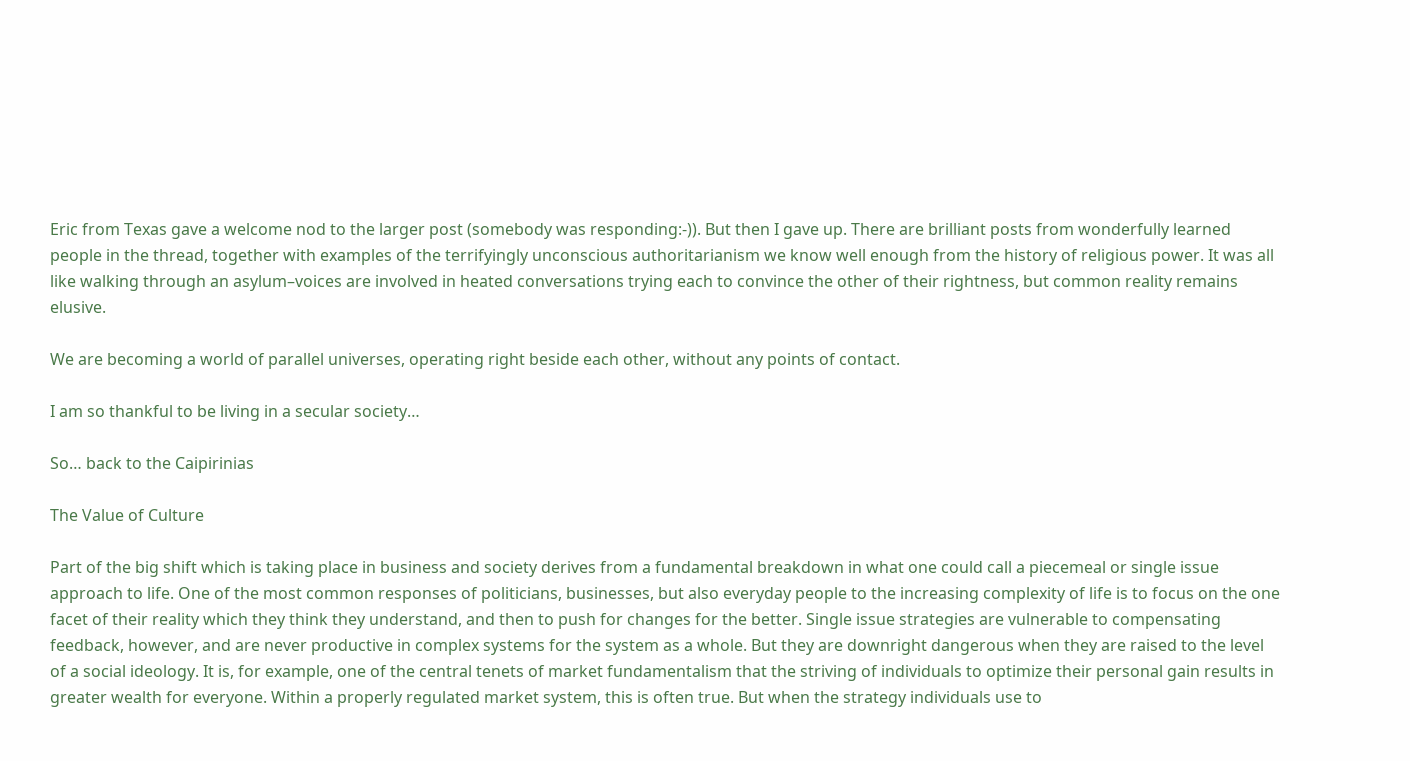Eric from Texas gave a welcome nod to the larger post (somebody was responding:-)). But then I gave up. There are brilliant posts from wonderfully learned people in the thread, together with examples of the terrifyingly unconscious authoritarianism we know well enough from the history of religious power. It was all like walking through an asylum–voices are involved in heated conversations trying each to convince the other of their rightness, but common reality remains elusive.

We are becoming a world of parallel universes, operating right beside each other, without any points of contact.

I am so thankful to be living in a secular society…

So… back to the Caipirinias

The Value of Culture

Part of the big shift which is taking place in business and society derives from a fundamental breakdown in what one could call a piecemeal or single issue approach to life. One of the most common responses of politicians, businesses, but also everyday people to the increasing complexity of life is to focus on the one facet of their reality which they think they understand, and then to push for changes for the better. Single issue strategies are vulnerable to compensating feedback, however, and are never productive in complex systems for the system as a whole. But they are downright dangerous when they are raised to the level of a social ideology. It is, for example, one of the central tenets of market fundamentalism that the striving of individuals to optimize their personal gain results in greater wealth for everyone. Within a properly regulated market system, this is often true. But when the strategy individuals use to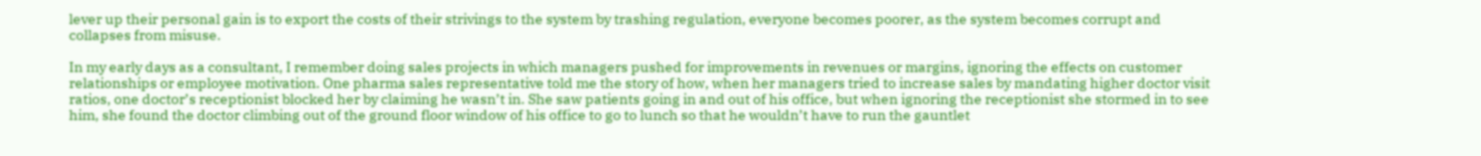lever up their personal gain is to export the costs of their strivings to the system by trashing regulation, everyone becomes poorer, as the system becomes corrupt and collapses from misuse.

In my early days as a consultant, I remember doing sales projects in which managers pushed for improvements in revenues or margins, ignoring the effects on customer relationships or employee motivation. One pharma sales representative told me the story of how, when her managers tried to increase sales by mandating higher doctor visit ratios, one doctor’s receptionist blocked her by claiming he wasn’t in. She saw patients going in and out of his office, but when ignoring the receptionist she stormed in to see him, she found the doctor climbing out of the ground floor window of his office to go to lunch so that he wouldn’t have to run the gauntlet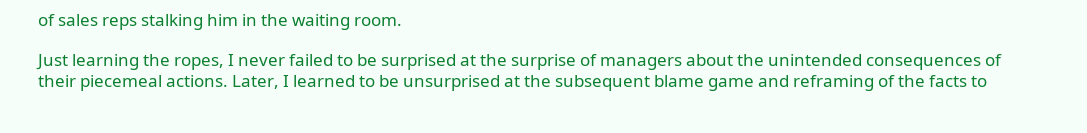of sales reps stalking him in the waiting room.

Just learning the ropes, I never failed to be surprised at the surprise of managers about the unintended consequences of their piecemeal actions. Later, I learned to be unsurprised at the subsequent blame game and reframing of the facts to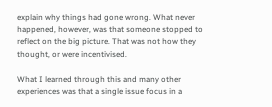explain why things had gone wrong. What never happened, however, was that someone stopped to reflect on the big picture. That was not how they thought, or were incentivised.

What I learned through this and many other experiences was that a single issue focus in a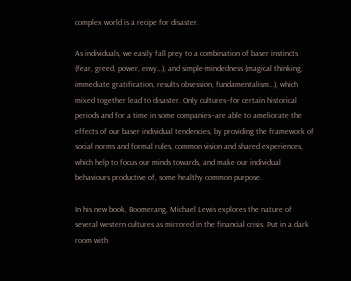complex world is a recipe for disaster.

As individuals, we easily fall prey to a combination of baser instincts (fear, greed, power, envy…), and simple-mindedness (magical thinking, immediate gratification, results obsession, fundamentalism…), which mixed together lead to disaster. Only cultures–for certain historical periods and for a time in some companies–are able to ameliorate the effects of our baser individual tendencies, by providing the framework of social norms and formal rules, common vision and shared experiences, which help to focus our minds towards, and make our individual behaviours productive of, some healthy common purpose.

In his new book, Boomerang, Michael Lewis explores the nature of several western cultures as mirrored in the financial crisis. Put in a dark room with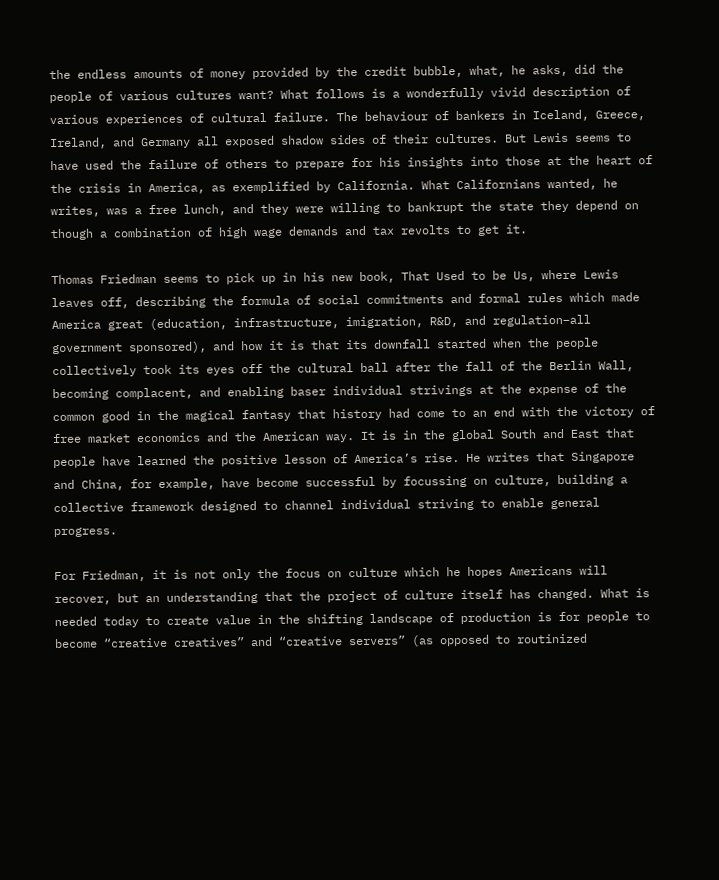the endless amounts of money provided by the credit bubble, what, he asks, did the people of various cultures want? What follows is a wonderfully vivid description of various experiences of cultural failure. The behaviour of bankers in Iceland, Greece, Ireland, and Germany all exposed shadow sides of their cultures. But Lewis seems to have used the failure of others to prepare for his insights into those at the heart of the crisis in America, as exemplified by California. What Californians wanted, he writes, was a free lunch, and they were willing to bankrupt the state they depend on though a combination of high wage demands and tax revolts to get it.

Thomas Friedman seems to pick up in his new book, That Used to be Us, where Lewis leaves off, describing the formula of social commitments and formal rules which made America great (education, infrastructure, imigration, R&D, and regulation–all government sponsored), and how it is that its downfall started when the people collectively took its eyes off the cultural ball after the fall of the Berlin Wall, becoming complacent, and enabling baser individual strivings at the expense of the common good in the magical fantasy that history had come to an end with the victory of free market economics and the American way. It is in the global South and East that people have learned the positive lesson of America’s rise. He writes that Singapore and China, for example, have become successful by focussing on culture, building a collective framework designed to channel individual striving to enable general progress.

For Friedman, it is not only the focus on culture which he hopes Americans will recover, but an understanding that the project of culture itself has changed. What is needed today to create value in the shifting landscape of production is for people to become “creative creatives” and “creative servers” (as opposed to routinized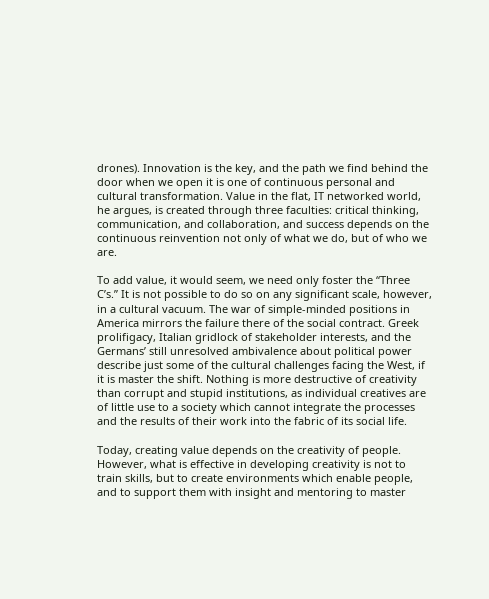drones). Innovation is the key, and the path we find behind the door when we open it is one of continuous personal and cultural transformation. Value in the flat, IT networked world, he argues, is created through three faculties: critical thinking, communication, and collaboration, and success depends on the continuous reinvention not only of what we do, but of who we are.

To add value, it would seem, we need only foster the “Three C’s.” It is not possible to do so on any significant scale, however, in a cultural vacuum. The war of simple-minded positions in America mirrors the failure there of the social contract. Greek prolifigacy, Italian gridlock of stakeholder interests, and the Germans’ still unresolved ambivalence about political power describe just some of the cultural challenges facing the West, if it is master the shift. Nothing is more destructive of creativity than corrupt and stupid institutions, as individual creatives are of little use to a society which cannot integrate the processes and the results of their work into the fabric of its social life.

Today, creating value depends on the creativity of people. However, what is effective in developing creativity is not to train skills, but to create environments which enable people, and to support them with insight and mentoring to master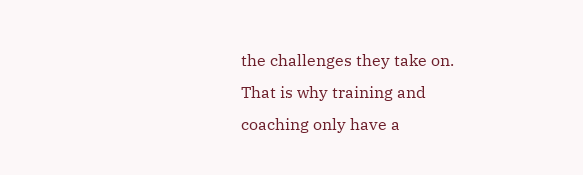the challenges they take on. That is why training and coaching only have a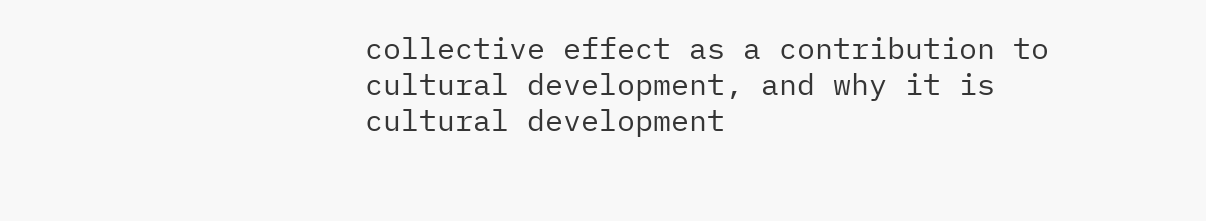collective effect as a contribution to cultural development, and why it is cultural development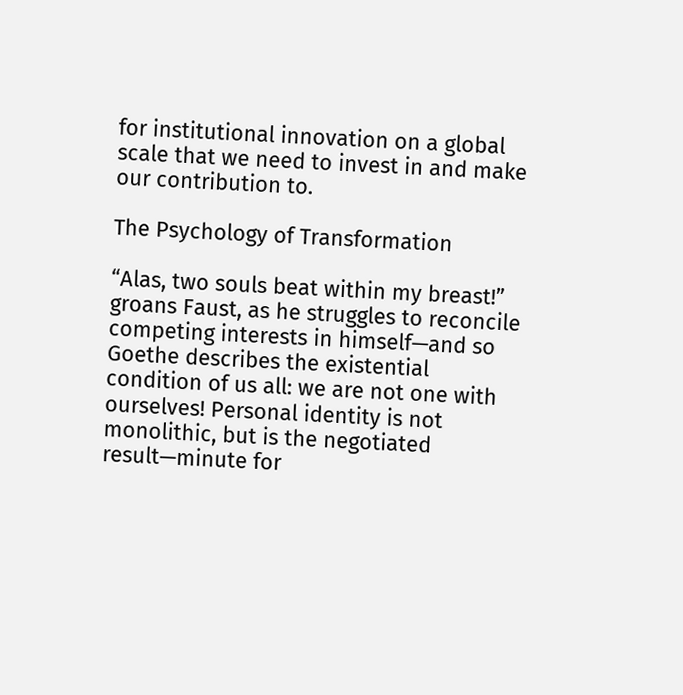for institutional innovation on a global scale that we need to invest in and make our contribution to.

The Psychology of Transformation

“Alas, two souls beat within my breast!” groans Faust, as he struggles to reconcile competing interests in himself—and so Goethe describes the existential condition of us all: we are not one with ourselves! Personal identity is not monolithic, but is the negotiated result—minute for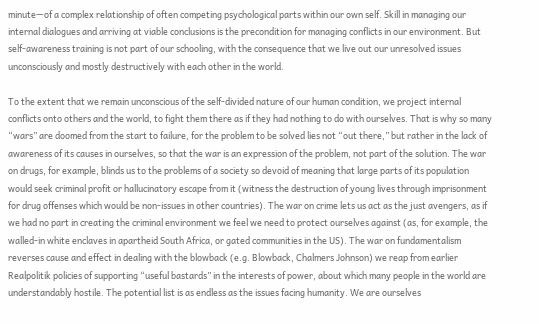minute—of a complex relationship of often competing psychological parts within our own self. Skill in managing our internal dialogues and arriving at viable conclusions is the precondition for managing conflicts in our environment. But self-awareness training is not part of our schooling, with the consequence that we live out our unresolved issues unconsciously and mostly destructively with each other in the world.

To the extent that we remain unconscious of the self-divided nature of our human condition, we project internal conflicts onto others and the world, to fight them there as if they had nothing to do with ourselves. That is why so many “wars” are doomed from the start to failure, for the problem to be solved lies not “out there,” but rather in the lack of awareness of its causes in ourselves, so that the war is an expression of the problem, not part of the solution. The war on drugs, for example, blinds us to the problems of a society so devoid of meaning that large parts of its population would seek criminal profit or hallucinatory escape from it (witness the destruction of young lives through imprisonment for drug offenses which would be non-issues in other countries). The war on crime lets us act as the just avengers, as if we had no part in creating the criminal environment we feel we need to protect ourselves against (as, for example, the walled-in white enclaves in apartheid South Africa, or gated communities in the US). The war on fundamentalism reverses cause and effect in dealing with the blowback (e.g. Blowback, Chalmers Johnson) we reap from earlier Realpolitik policies of supporting “useful bastards” in the interests of power, about which many people in the world are understandably hostile. The potential list is as endless as the issues facing humanity. We are ourselves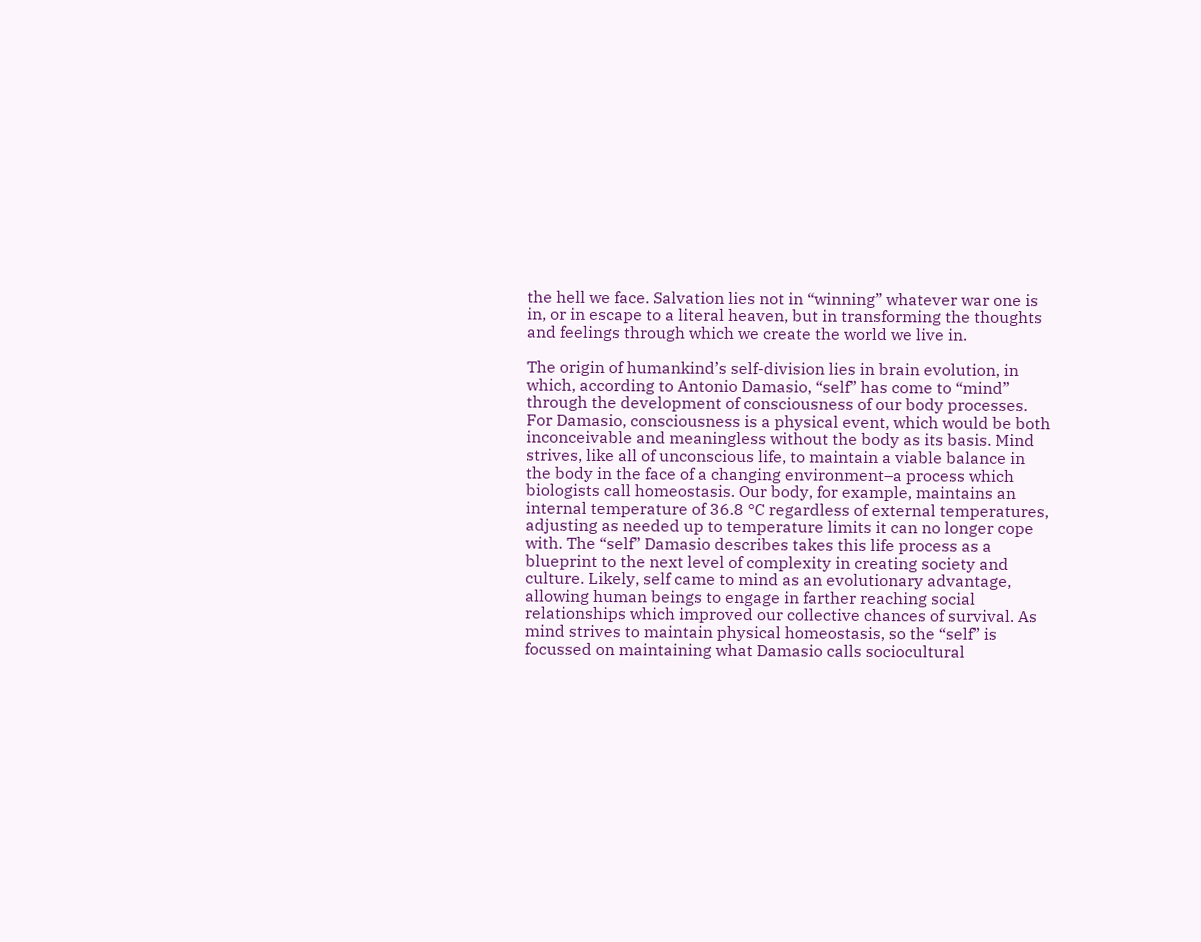the hell we face. Salvation lies not in “winning” whatever war one is in, or in escape to a literal heaven, but in transforming the thoughts and feelings through which we create the world we live in.

The origin of humankind’s self-division lies in brain evolution, in which, according to Antonio Damasio, “self” has come to “mind” through the development of consciousness of our body processes. For Damasio, consciousness is a physical event, which would be both inconceivable and meaningless without the body as its basis. Mind strives, like all of unconscious life, to maintain a viable balance in the body in the face of a changing environment–a process which biologists call homeostasis. Our body, for example, maintains an internal temperature of 36.8 °C regardless of external temperatures, adjusting as needed up to temperature limits it can no longer cope with. The “self” Damasio describes takes this life process as a blueprint to the next level of complexity in creating society and culture. Likely, self came to mind as an evolutionary advantage, allowing human beings to engage in farther reaching social relationships which improved our collective chances of survival. As mind strives to maintain physical homeostasis, so the “self” is focussed on maintaining what Damasio calls sociocultural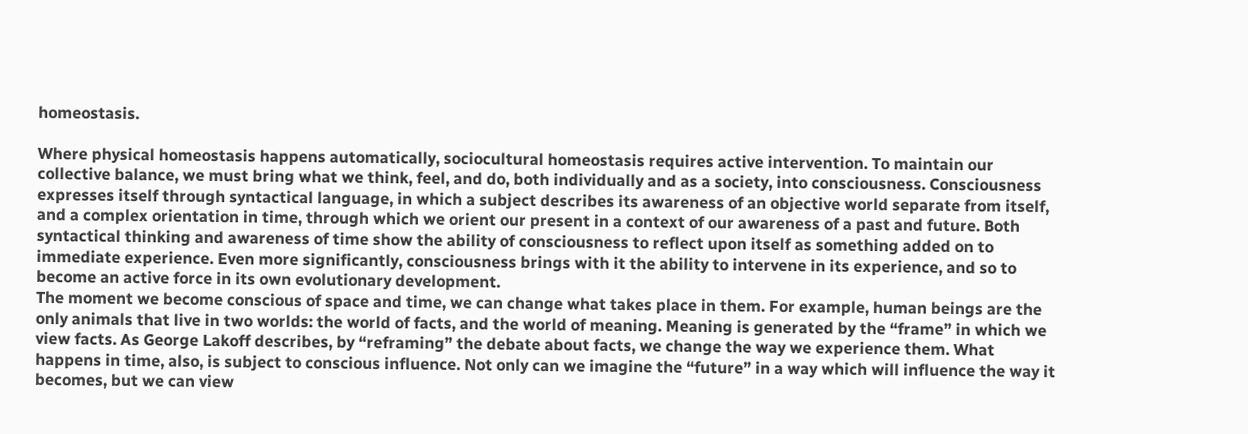homeostasis.

Where physical homeostasis happens automatically, sociocultural homeostasis requires active intervention. To maintain our collective balance, we must bring what we think, feel, and do, both individually and as a society, into consciousness. Consciousness expresses itself through syntactical language, in which a subject describes its awareness of an objective world separate from itself, and a complex orientation in time, through which we orient our present in a context of our awareness of a past and future. Both syntactical thinking and awareness of time show the ability of consciousness to reflect upon itself as something added on to immediate experience. Even more significantly, consciousness brings with it the ability to intervene in its experience, and so to become an active force in its own evolutionary development.
The moment we become conscious of space and time, we can change what takes place in them. For example, human beings are the only animals that live in two worlds: the world of facts, and the world of meaning. Meaning is generated by the “frame” in which we view facts. As George Lakoff describes, by “reframing” the debate about facts, we change the way we experience them. What happens in time, also, is subject to conscious influence. Not only can we imagine the “future” in a way which will influence the way it becomes, but we can view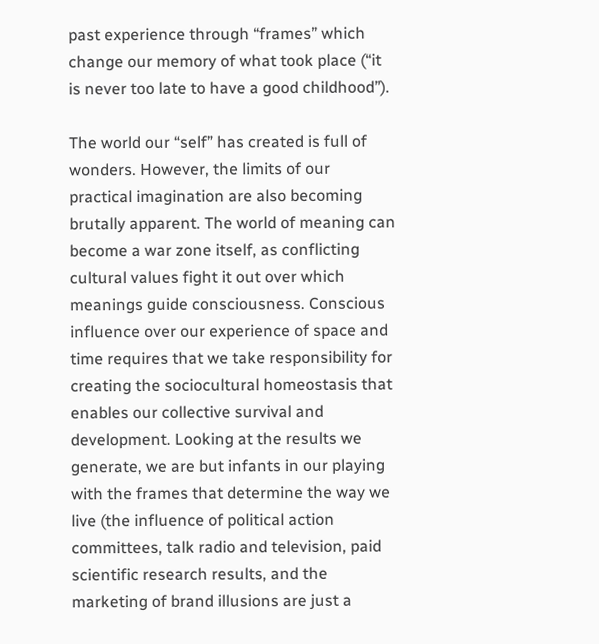past experience through “frames” which change our memory of what took place (“it is never too late to have a good childhood”).

The world our “self” has created is full of wonders. However, the limits of our practical imagination are also becoming brutally apparent. The world of meaning can become a war zone itself, as conflicting cultural values fight it out over which meanings guide consciousness. Conscious influence over our experience of space and time requires that we take responsibility for creating the sociocultural homeostasis that enables our collective survival and development. Looking at the results we generate, we are but infants in our playing with the frames that determine the way we live (the influence of political action committees, talk radio and television, paid scientific research results, and the marketing of brand illusions are just a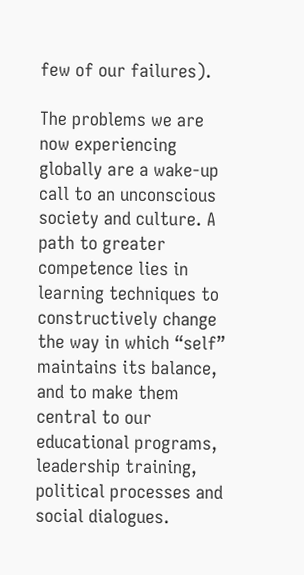few of our failures).

The problems we are now experiencing globally are a wake-up call to an unconscious society and culture. A path to greater competence lies in learning techniques to constructively change the way in which “self” maintains its balance, and to make them central to our educational programs, leadership training, political processes and social dialogues.